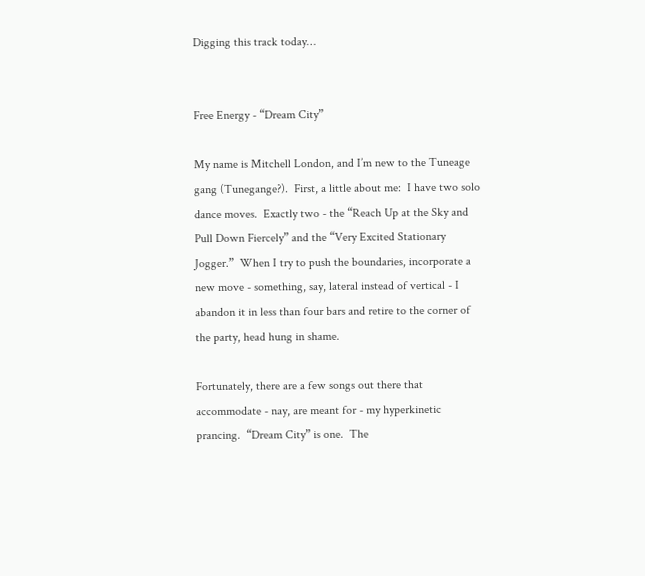Digging this track today…


Free Energy - “Dream City”

My name is Mitchell London, and I’m new to the Tuneage gang (Tunegange?).  First, a little about me:  I have two solo dance moves.  Exactly two - the “Reach Up at the Sky and Pull Down Fiercely” and the “Very Excited Stationary Jogger.”  When I try to push the boundaries, incorporate a new move - something, say, lateral instead of vertical - I abandon it in less than four bars and retire to the corner of the party, head hung in shame.

Fortunately, there are a few songs out there that accommodate - nay, are meant for - my hyperkinetic prancing.  “Dream City” is one.  The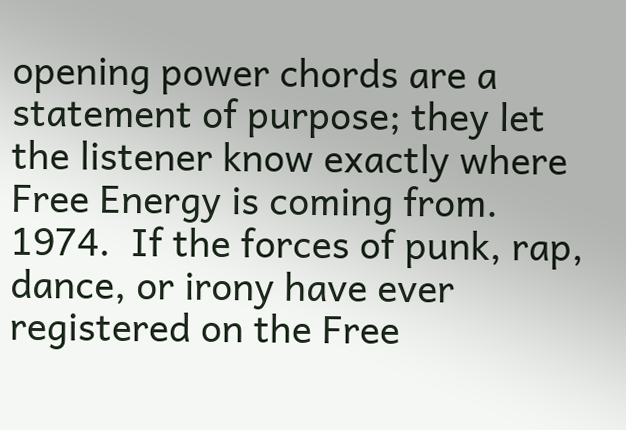opening power chords are a statement of purpose; they let the listener know exactly where Free Energy is coming from. 1974.  If the forces of punk, rap, dance, or irony have ever registered on the Free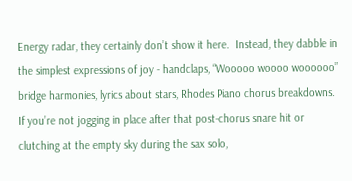Energy radar, they certainly don’t show it here.  Instead, they dabble in the simplest expressions of joy - handclaps, “Wooooo woooo woooooo” bridge harmonies, lyrics about stars, Rhodes Piano chorus breakdowns.  If you’re not jogging in place after that post-chorus snare hit or clutching at the empty sky during the sax solo,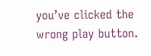you’ve clicked the wrong play button.